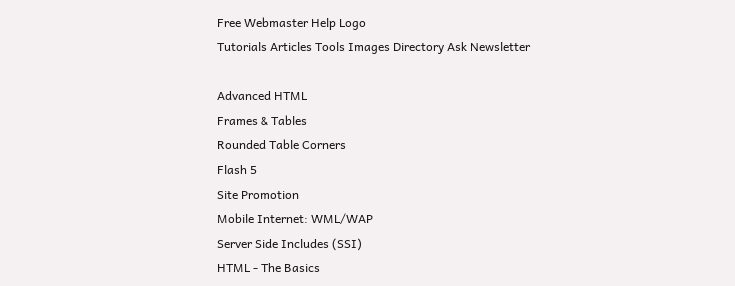Free Webmaster Help Logo
Tutorials Articles Tools Images Directory Ask Newsletter

Advanced HTML
Frames & Tables
Rounded Table Corners
Flash 5
Site Promotion
Mobile Internet: WML/WAP
Server Side Includes (SSI)
HTML - The Basics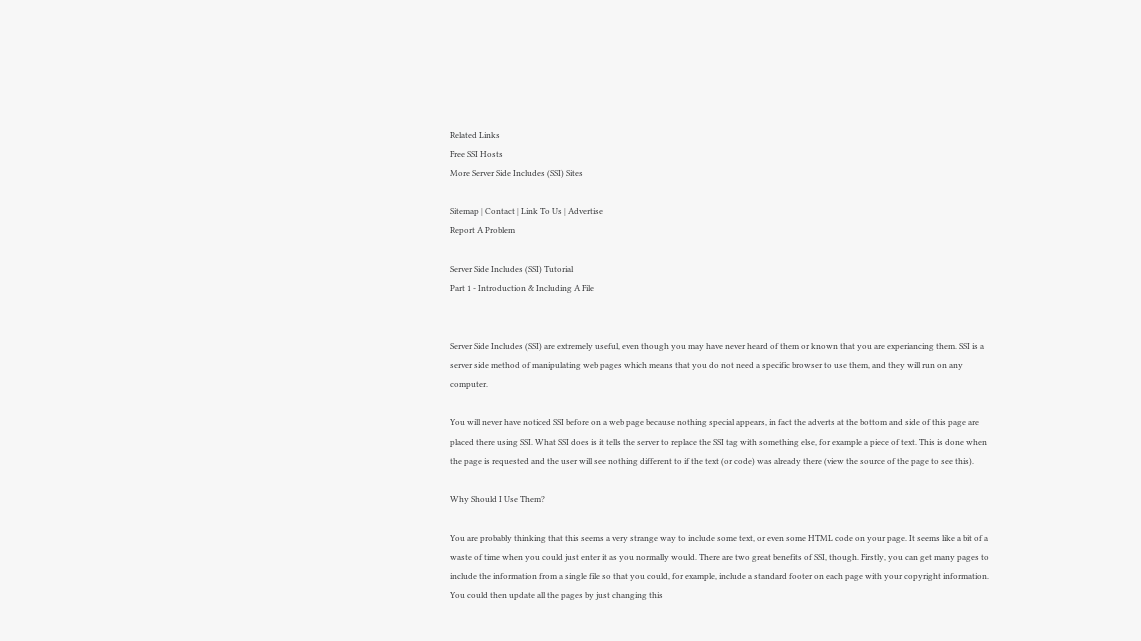Related Links
Free SSI Hosts
More Server Side Includes (SSI) Sites

Sitemap | Contact | Link To Us | Advertise
Report A Problem

Server Side Includes (SSI) Tutorial
Part 1 - Introduction & Including A File


Server Side Includes (SSI) are extremely useful, even though you may have never heard of them or known that you are experiancing them. SSI is a server side method of manipulating web pages which means that you do not need a specific browser to use them, and they will run on any computer.

You will never have noticed SSI before on a web page because nothing special appears, in fact the adverts at the bottom and side of this page are placed there using SSI. What SSI does is it tells the server to replace the SSI tag with something else, for example a piece of text. This is done when the page is requested and the user will see nothing different to if the text (or code) was already there (view the source of the page to see this).

Why Should I Use Them?

You are probably thinking that this seems a very strange way to include some text, or even some HTML code on your page. It seems like a bit of a waste of time when you could just enter it as you normally would. There are two great benefits of SSI, though. Firstly, you can get many pages to include the information from a single file so that you could, for example, include a standard footer on each page with your copyright information. You could then update all the pages by just changing this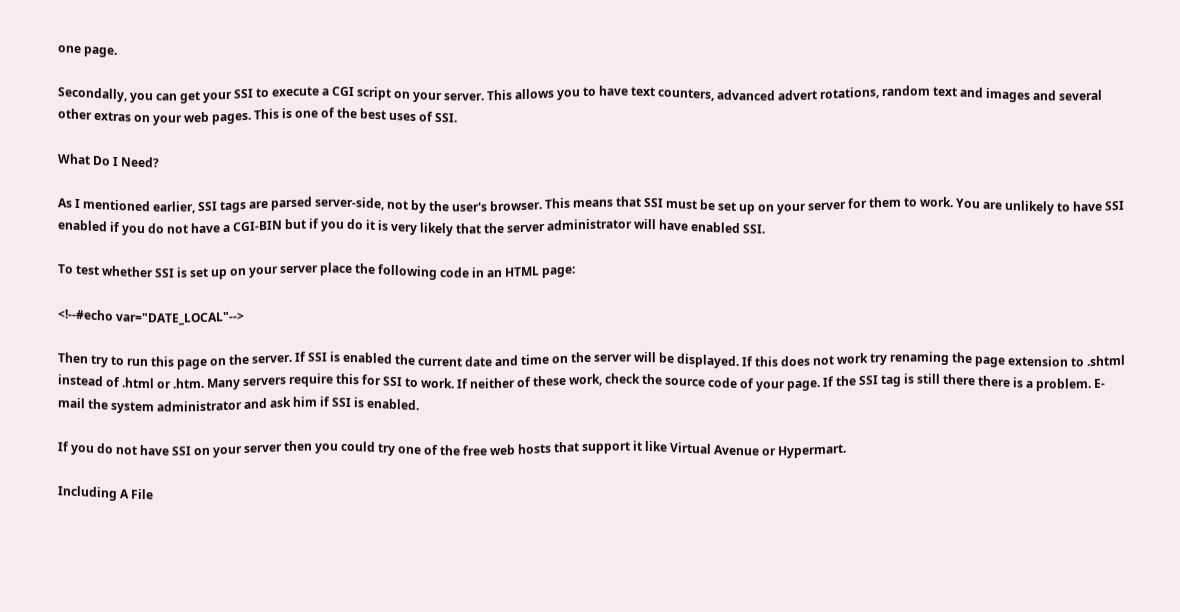one page.

Secondally, you can get your SSI to execute a CGI script on your server. This allows you to have text counters, advanced advert rotations, random text and images and several other extras on your web pages. This is one of the best uses of SSI.

What Do I Need?

As I mentioned earlier, SSI tags are parsed server-side, not by the user's browser. This means that SSI must be set up on your server for them to work. You are unlikely to have SSI enabled if you do not have a CGI-BIN but if you do it is very likely that the server administrator will have enabled SSI.

To test whether SSI is set up on your server place the following code in an HTML page:

<!--#echo var="DATE_LOCAL"-->

Then try to run this page on the server. If SSI is enabled the current date and time on the server will be displayed. If this does not work try renaming the page extension to .shtml instead of .html or .htm. Many servers require this for SSI to work. If neither of these work, check the source code of your page. If the SSI tag is still there there is a problem. E-mail the system administrator and ask him if SSI is enabled.

If you do not have SSI on your server then you could try one of the free web hosts that support it like Virtual Avenue or Hypermart.

Including A File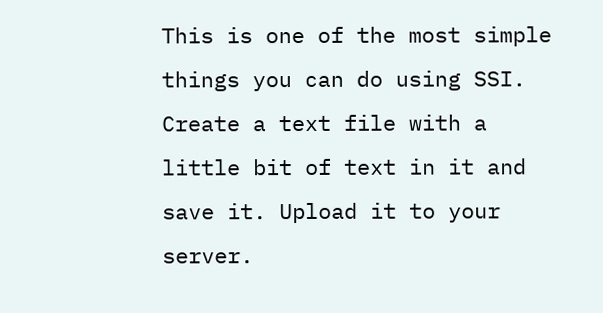This is one of the most simple things you can do using SSI. Create a text file with a little bit of text in it and save it. Upload it to your server.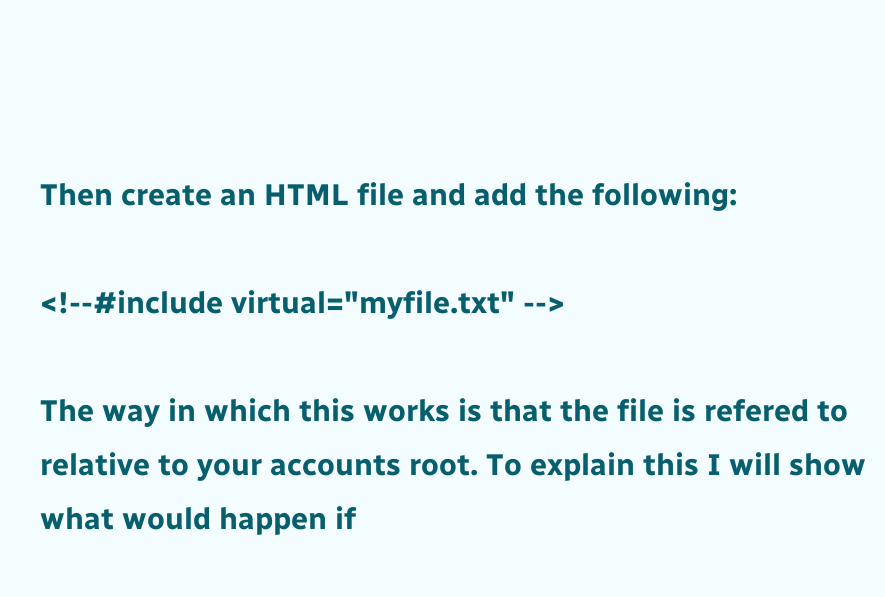Then create an HTML file and add the following:

<!--#include virtual="myfile.txt" -->

The way in which this works is that the file is refered to relative to your accounts root. To explain this I will show what would happen if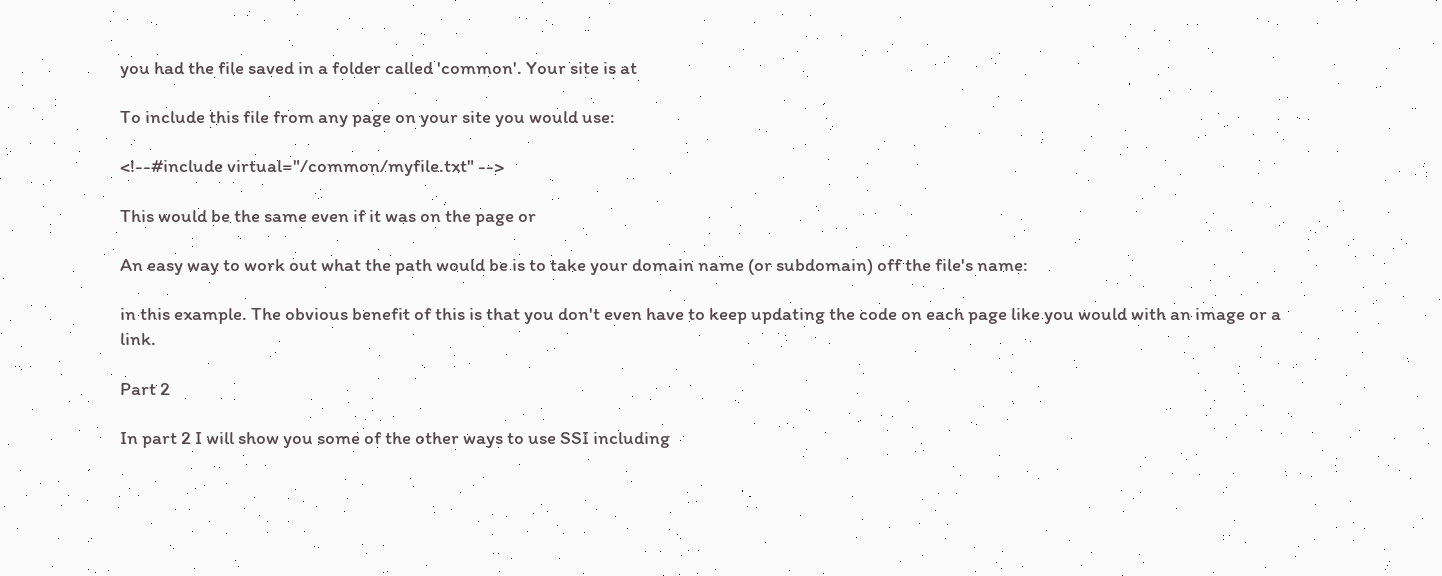you had the file saved in a folder called 'common'. Your site is at

To include this file from any page on your site you would use:

<!--#include virtual="/common/myfile.txt" -->

This would be the same even if it was on the page or

An easy way to work out what the path would be is to take your domain name (or subdomain) off the file's name:

in this example. The obvious benefit of this is that you don't even have to keep updating the code on each page like you would with an image or a link.

Part 2

In part 2 I will show you some of the other ways to use SSI including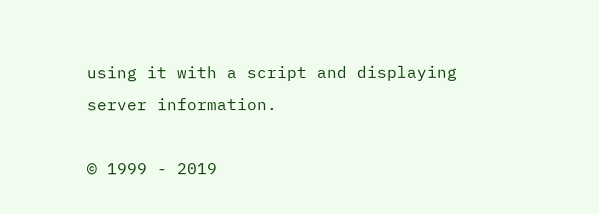using it with a script and displaying server information.

© 1999 - 2019